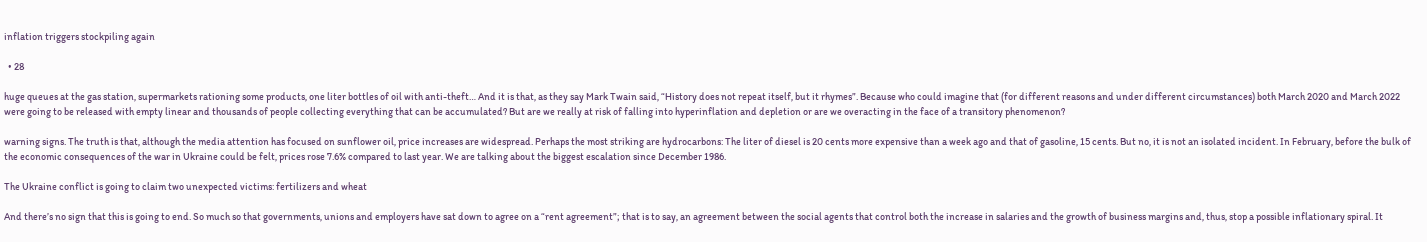inflation triggers stockpiling again

  • 28

huge queues at the gas station, supermarkets rationing some products, one liter bottles of oil with anti-theft… And it is that, as they say Mark Twain said, “History does not repeat itself, but it rhymes”. Because who could imagine that (for different reasons and under different circumstances) both March 2020 and March 2022 were going to be released with empty linear and thousands of people collecting everything that can be accumulated? But are we really at risk of falling into hyperinflation and depletion or are we overacting in the face of a transitory phenomenon?

warning signs. The truth is that, although the media attention has focused on sunflower oil, price increases are widespread. Perhaps the most striking are hydrocarbons: The liter of diesel is 20 cents more expensive than a week ago and that of gasoline, 15 cents. But no, it is not an isolated incident. In February, before the bulk of the economic consequences of the war in Ukraine could be felt, prices rose 7.6% compared to last year. We are talking about the biggest escalation since December 1986.

The Ukraine conflict is going to claim two unexpected victims: fertilizers and wheat

And there’s no sign that this is going to end. So much so that governments, unions and employers have sat down to agree on a “rent agreement”; that is to say, an agreement between the social agents that control both the increase in salaries and the growth of business margins and, thus, stop a possible inflationary spiral. It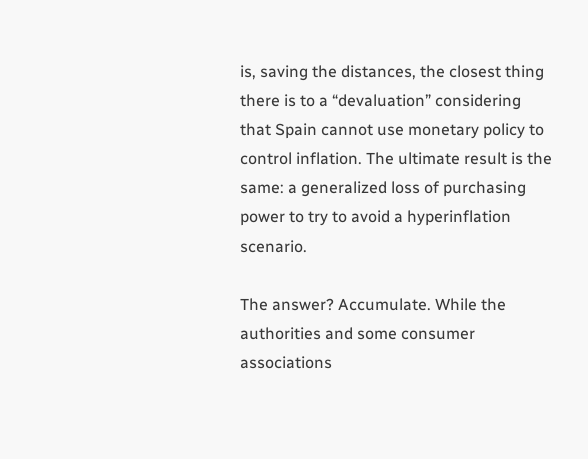is, saving the distances, the closest thing there is to a “devaluation” considering that Spain cannot use monetary policy to control inflation. The ultimate result is the same: a generalized loss of purchasing power to try to avoid a hyperinflation scenario.

The answer? Accumulate. While the authorities and some consumer associations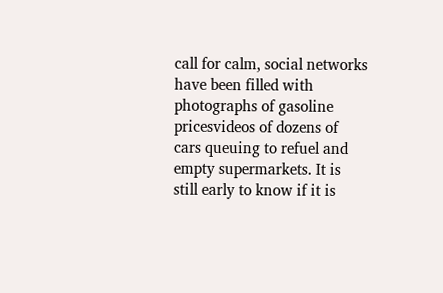call for calm, social networks have been filled with photographs of gasoline pricesvideos of dozens of cars queuing to refuel and empty supermarkets. It is still early to know if it is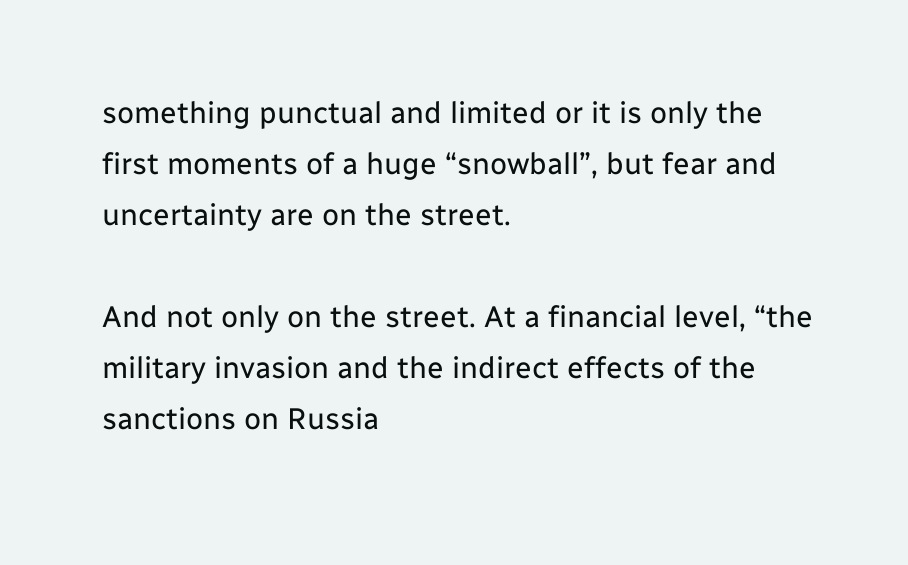something punctual and limited or it is only the first moments of a huge “snowball”, but fear and uncertainty are on the street.

And not only on the street. At a financial level, “the military invasion and the indirect effects of the sanctions on Russia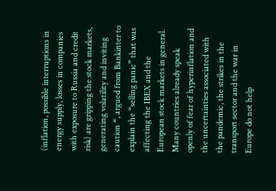(inflation, possible interruptions in energy supply, losses in companies with exposure to Russia and credit risk) are gripping the stock markets, generating volatility and inviting caution “, argued from Bankinter to explain the “selling panic” that was affecting the IBEX and the European stock markets in general. Many countries already speak openly of fear of hyperinflation and the uncertainties associated with the pandemic, the strikes in the transport sector and the war in Europe do not help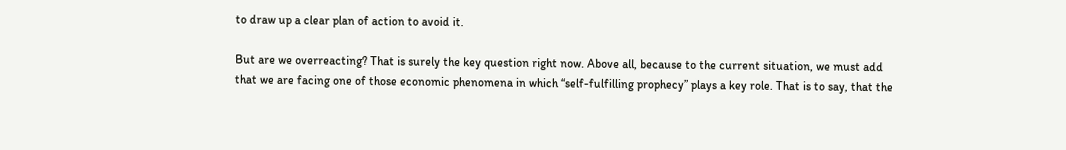to draw up a clear plan of action to avoid it.

But are we overreacting? That is surely the key question right now. Above all, because to the current situation, we must add that we are facing one of those economic phenomena in which “self-fulfilling prophecy” plays a key role. That is to say, that the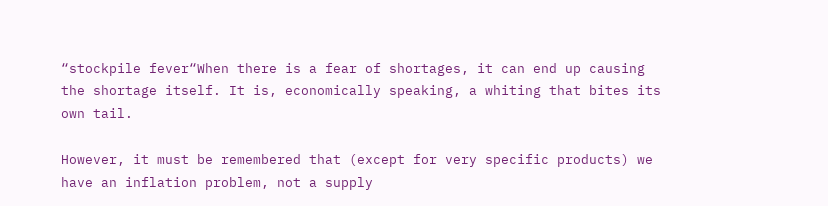“stockpile fever“When there is a fear of shortages, it can end up causing the shortage itself. It is, economically speaking, a whiting that bites its own tail.

However, it must be remembered that (except for very specific products) we have an inflation problem, not a supply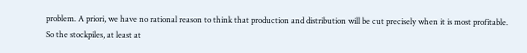problem. A priori, we have no rational reason to think that production and distribution will be cut precisely when it is most profitable. So the stockpiles, at least at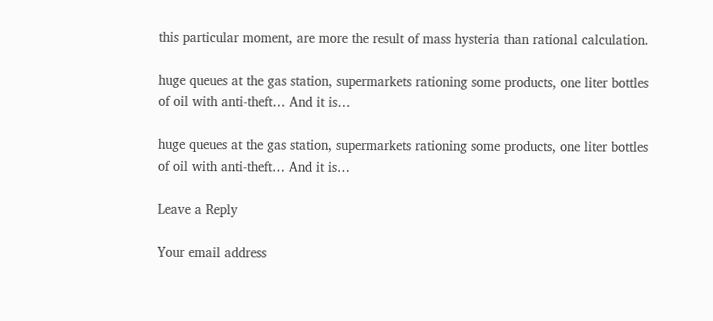this particular moment, are more the result of mass hysteria than rational calculation.

huge queues at the gas station, supermarkets rationing some products, one liter bottles of oil with anti-theft… And it is…

huge queues at the gas station, supermarkets rationing some products, one liter bottles of oil with anti-theft… And it is…

Leave a Reply

Your email address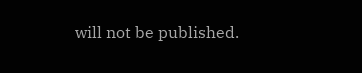will not be published.